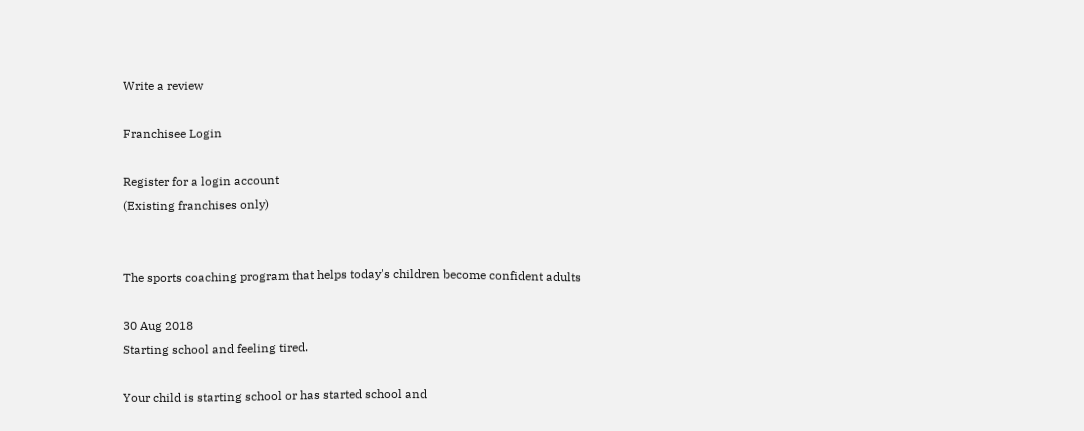Write a review

Franchisee Login

Register for a login account
(Existing franchises only)


The sports coaching program that helps today's children become confident adults

30 Aug 2018
Starting school and feeling tired.

Your child is starting school or has started school and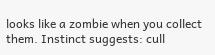looks like a zombie when you collect them. Instinct suggests: cull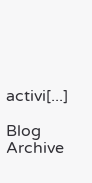activi[...]

Blog Archive